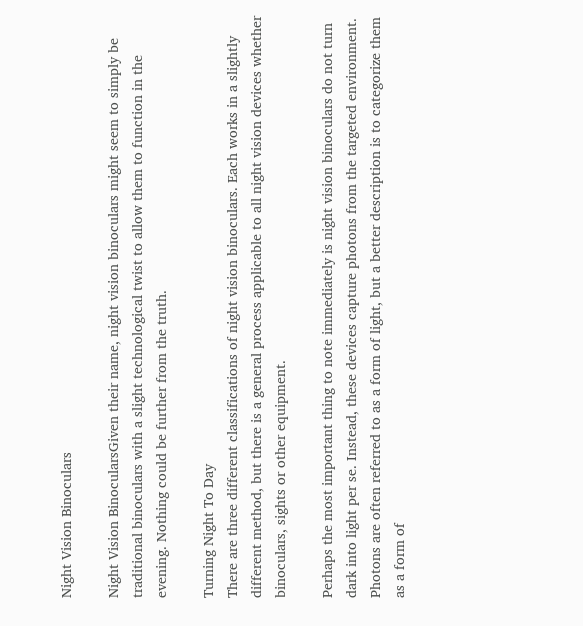Night Vision Binoculars

Night Vision BinocularsGiven their name, night vision binoculars might seem to simply be traditional binoculars with a slight technological twist to allow them to function in the evening. Nothing could be further from the truth.

Turning Night To Day
There are three different classifications of night vision binoculars. Each works in a slightly different method, but there is a general process applicable to all night vision devices whether binoculars, sights or other equipment.

Perhaps the most important thing to note immediately is night vision binoculars do not turn dark into light per se. Instead, these devices capture photons from the targeted environment. Photons are often referred to as a form of light, but a better description is to categorize them as a form of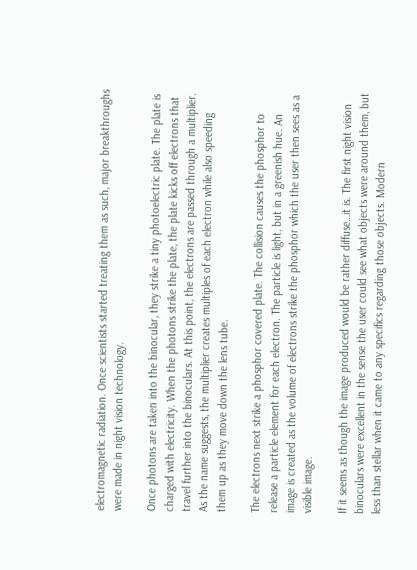electromagnetic radiation. Once scientists started treating them as such, major breakthroughs were made in night vision technology.

Once photons are taken into the binocular, they strike a tiny photoelectric plate. The plate is charged with electricity. When the photons strike the plate, the plate kicks off electrons that travel further into the binoculars. At this point, the electrons are passed through a multiplier. As the name suggests, the multiplier creates multiples of each electron while also speeding them up as they move down the lens tube.

The electrons next strike a phosphor covered plate. The collision causes the phosphor to release a particle element for each electron. The particle is light, but in a greenish hue. An image is created as the volume of electrons strike the phosphor which the user then sees as a visible image.

If it seems as though the image produced would be rather diffuse…it is. The first night vision binoculars were excellent in the sense the user could see what objects were around them, but less than stellar when it came to any specifics regarding those objects. Modern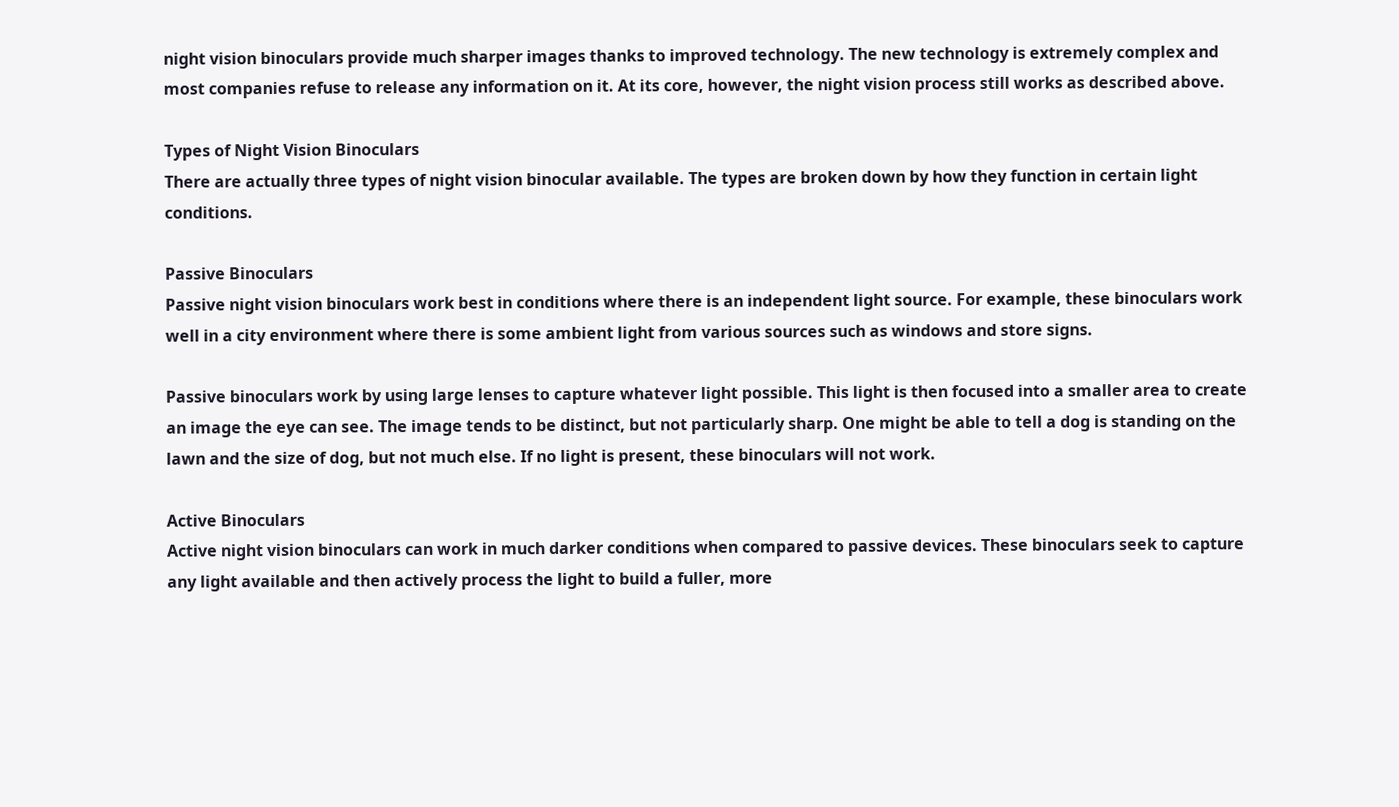night vision binoculars provide much sharper images thanks to improved technology. The new technology is extremely complex and most companies refuse to release any information on it. At its core, however, the night vision process still works as described above.

Types of Night Vision Binoculars
There are actually three types of night vision binocular available. The types are broken down by how they function in certain light conditions.

Passive Binoculars
Passive night vision binoculars work best in conditions where there is an independent light source. For example, these binoculars work well in a city environment where there is some ambient light from various sources such as windows and store signs.

Passive binoculars work by using large lenses to capture whatever light possible. This light is then focused into a smaller area to create an image the eye can see. The image tends to be distinct, but not particularly sharp. One might be able to tell a dog is standing on the lawn and the size of dog, but not much else. If no light is present, these binoculars will not work.

Active Binoculars
Active night vision binoculars can work in much darker conditions when compared to passive devices. These binoculars seek to capture any light available and then actively process the light to build a fuller, more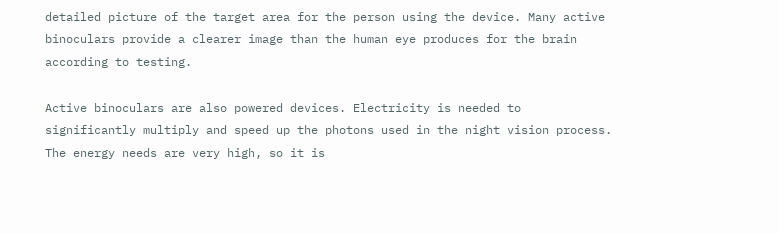detailed picture of the target area for the person using the device. Many active binoculars provide a clearer image than the human eye produces for the brain according to testing.

Active binoculars are also powered devices. Electricity is needed to significantly multiply and speed up the photons used in the night vision process. The energy needs are very high, so it is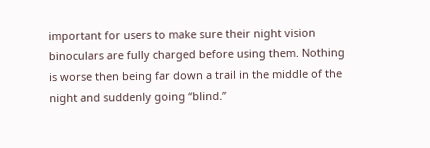important for users to make sure their night vision binoculars are fully charged before using them. Nothing is worse then being far down a trail in the middle of the night and suddenly going “blind.”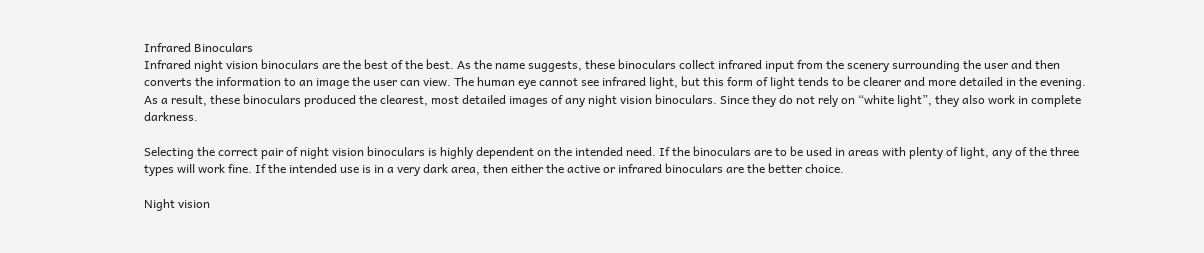Infrared Binoculars
Infrared night vision binoculars are the best of the best. As the name suggests, these binoculars collect infrared input from the scenery surrounding the user and then converts the information to an image the user can view. The human eye cannot see infrared light, but this form of light tends to be clearer and more detailed in the evening. As a result, these binoculars produced the clearest, most detailed images of any night vision binoculars. Since they do not rely on “white light”, they also work in complete darkness.

Selecting the correct pair of night vision binoculars is highly dependent on the intended need. If the binoculars are to be used in areas with plenty of light, any of the three types will work fine. If the intended use is in a very dark area, then either the active or infrared binoculars are the better choice.

Night vision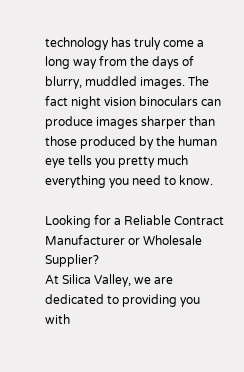technology has truly come a long way from the days of blurry, muddled images. The fact night vision binoculars can produce images sharper than those produced by the human eye tells you pretty much everything you need to know.

Looking for a Reliable Contract Manufacturer or Wholesale Supplier?
At Silica Valley, we are dedicated to providing you with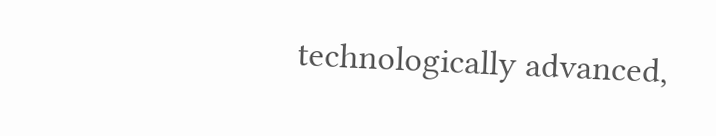technologically advanced,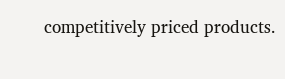competitively priced products.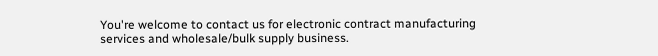You're welcome to contact us for electronic contract manufacturing services and wholesale/bulk supply business.